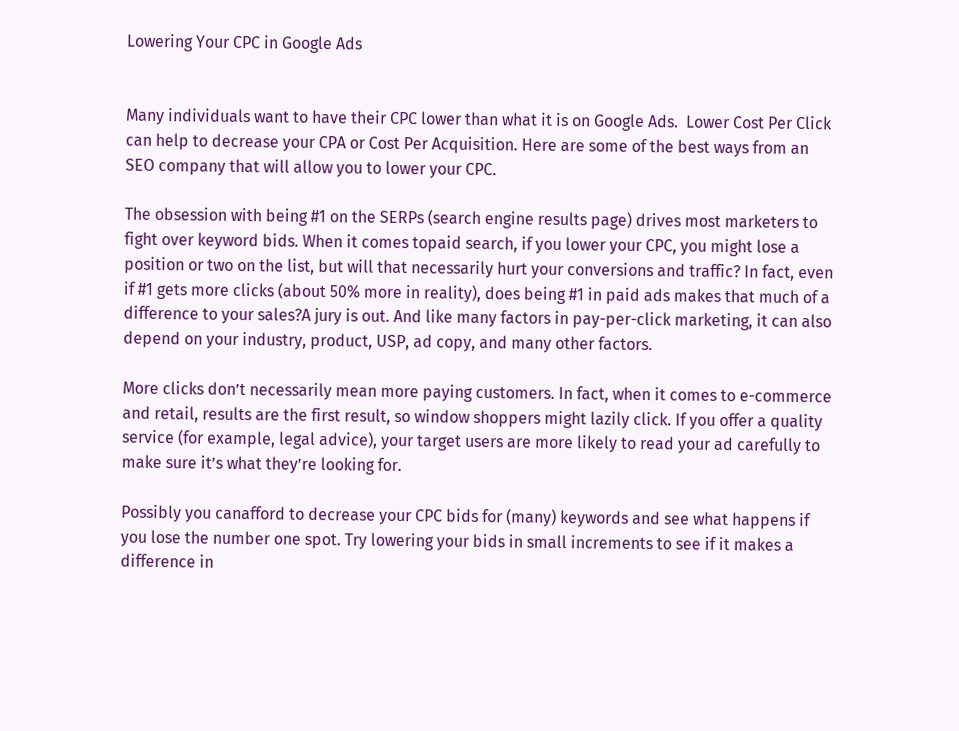Lowering Your CPC in Google Ads


Many individuals want to have their CPC lower than what it is on Google Ads.  Lower Cost Per Click can help to decrease your CPA or Cost Per Acquisition. Here are some of the best ways from an SEO company that will allow you to lower your CPC.

The obsession with being #1 on the SERPs (search engine results page) drives most marketers to fight over keyword bids. When it comes topaid search, if you lower your CPC, you might lose a position or two on the list, but will that necessarily hurt your conversions and traffic? In fact, even if #1 gets more clicks (about 50% more in reality), does being #1 in paid ads makes that much of a  difference to your sales?A jury is out. And like many factors in pay-per-click marketing, it can also depend on your industry, product, USP, ad copy, and many other factors.

More clicks don’t necessarily mean more paying customers. In fact, when it comes to e-commerce and retail, results are the first result, so window shoppers might lazily click. If you offer a quality service (for example, legal advice), your target users are more likely to read your ad carefully to make sure it’s what they’re looking for.

Possibly you canafford to decrease your CPC bids for (many) keywords and see what happens if you lose the number one spot. Try lowering your bids in small increments to see if it makes a difference in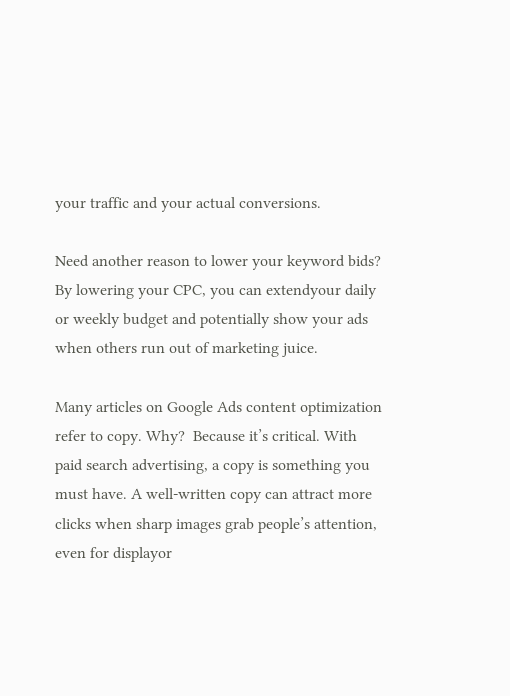your traffic and your actual conversions.

Need another reason to lower your keyword bids? By lowering your CPC, you can extendyour daily or weekly budget and potentially show your ads when others run out of marketing juice.

Many articles on Google Ads content optimization refer to copy. Why?  Because it’s critical. With paid search advertising, a copy is something you must have. A well-written copy can attract more clicks when sharp images grab people’s attention, even for displayor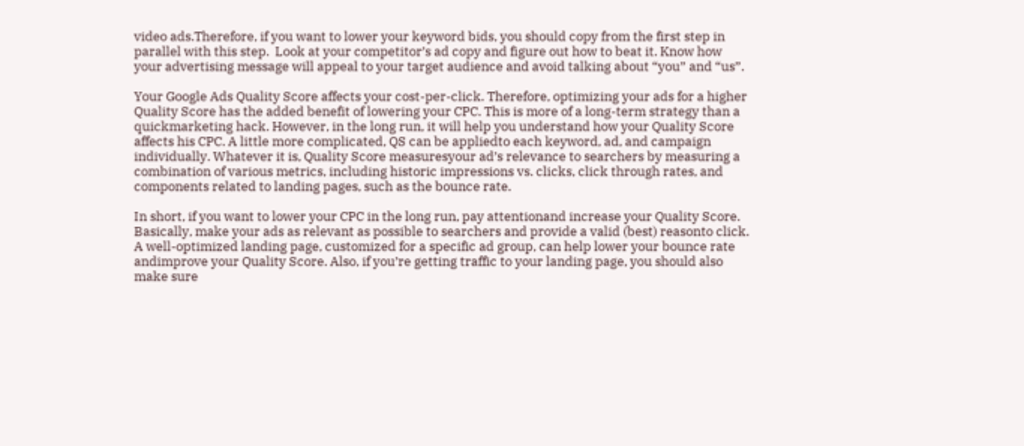video ads.Therefore, if you want to lower your keyword bids, you should copy from the first step in parallel with this step.  Look at your competitor’s ad copy and figure out how to beat it. Know how your advertising message will appeal to your target audience and avoid talking about “you” and “us”.

Your Google Ads Quality Score affects your cost-per-click. Therefore, optimizing your ads for a higher Quality Score has the added benefit of lowering your CPC. This is more of a long-term strategy than a quickmarketing hack. However, in the long run, it will help you understand how your Quality Score affects his CPC. A little more complicated, QS can be appliedto each keyword, ad, and campaign individually. Whatever it is, Quality Score measuresyour ad’s relevance to searchers by measuring a combination of various metrics, including historic impressions vs. clicks, click through rates, and components related to landing pages, such as the bounce rate.

In short, if you want to lower your CPC in the long run, pay attentionand increase your Quality Score. Basically, make your ads as relevant as possible to searchers and provide a valid (best) reasonto click. A well-optimized landing page, customized for a specific ad group, can help lower your bounce rate andimprove your Quality Score. Also, if you’re getting traffic to your landing page, you should also make sure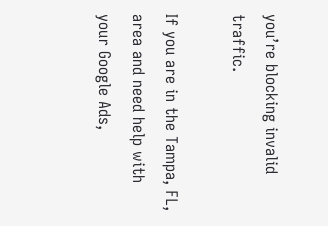you’re blocking invalid traffic.

If you are in the Tampa, FL, area and need help with your Google Ads,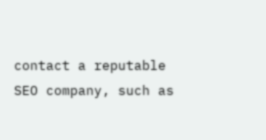contact a reputable SEO company, such as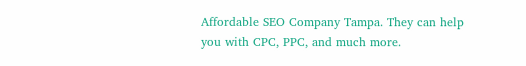Affordable SEO Company Tampa. They can help you with CPC, PPC, and much more.